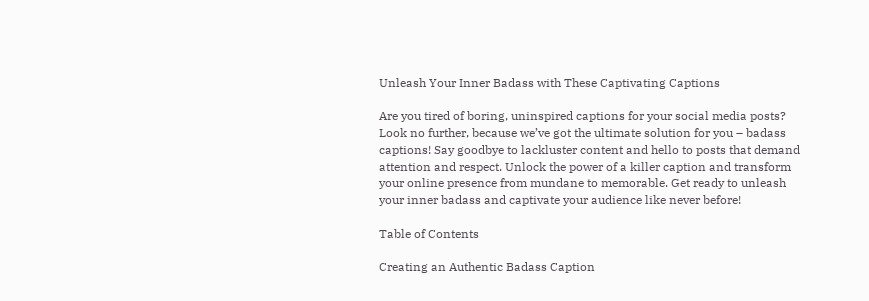Unleash Your Inner Badass with These Captivating Captions

Are you tired of boring, uninspired captions for your social media posts? Look no further, because we’ve got the ultimate solution for you – badass captions! Say goodbye to lackluster content and hello to posts that demand attention and respect. Unlock the power of a killer caption and transform your online presence from mundane to memorable. Get ready to unleash your inner badass and captivate your audience like never before!

Table of Contents

Creating an Authentic Badass Caption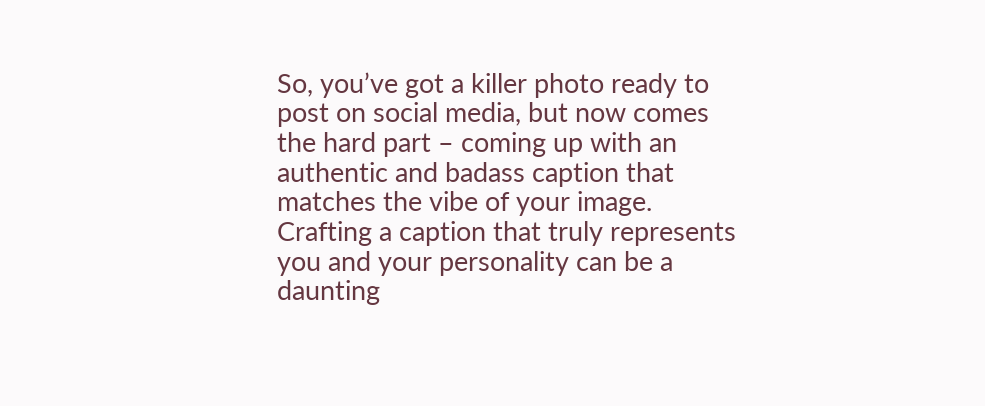So, you’ve got a killer photo ready to post on social media, but now comes the hard part – coming up with an authentic and badass caption that matches the vibe of your image. Crafting a caption that truly represents you and your personality can be a daunting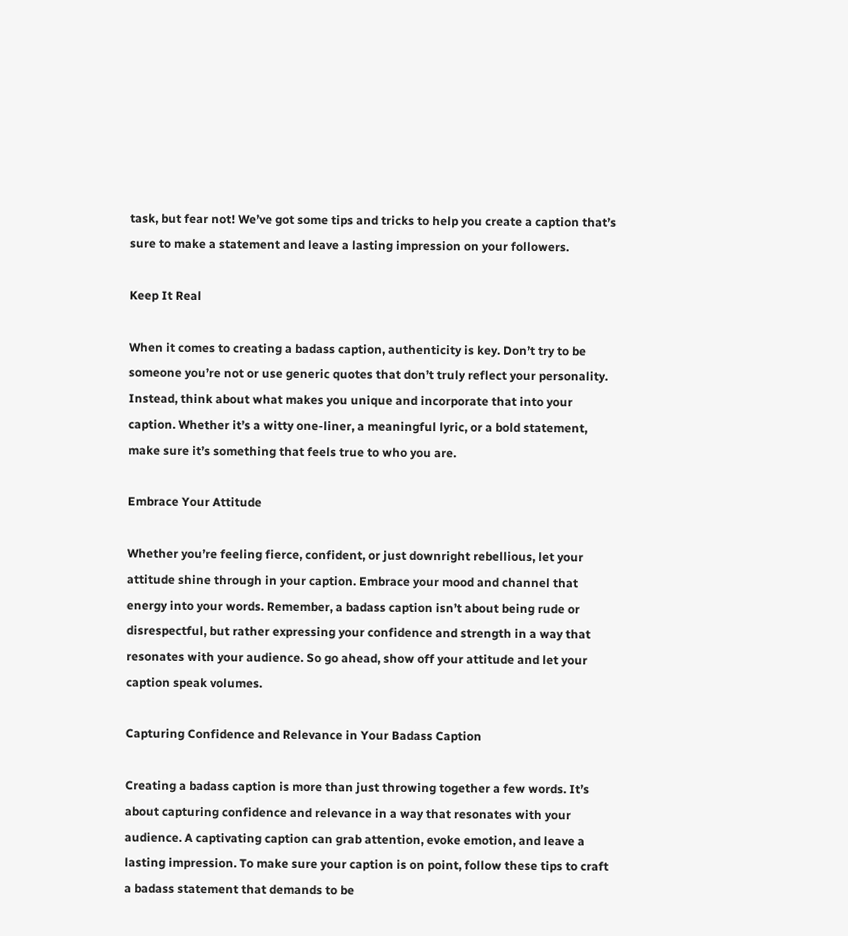task, but fear not! We’ve got some tips and tricks to help you create a caption that’s sure to make a statement and leave a lasting impression on your followers.

Keep It Real

When it comes to creating a badass caption, authenticity is key. Don’t try to be someone you’re not or use generic quotes that don’t truly reflect your personality. Instead, think about what makes you unique and incorporate that into your caption. Whether it’s a witty one-liner, a meaningful lyric, or a bold statement, make sure it’s something that feels true to who you are.

Embrace Your Attitude

Whether you’re feeling fierce, confident, or just downright rebellious, let your attitude shine through in your caption. Embrace your mood and channel that energy into your words. Remember, a badass caption isn’t about being rude or disrespectful, but rather expressing your confidence and strength in a way that resonates with your audience. So go ahead, show off your attitude and let your caption speak volumes.

Capturing Confidence and Relevance in Your Badass Caption

Creating a badass caption is more than just throwing together a few words. It’s about capturing confidence and relevance in a way that resonates with your audience. A captivating caption can grab attention, evoke emotion, and leave a lasting impression. To make sure your caption is on point, follow these tips to craft a badass statement that demands to be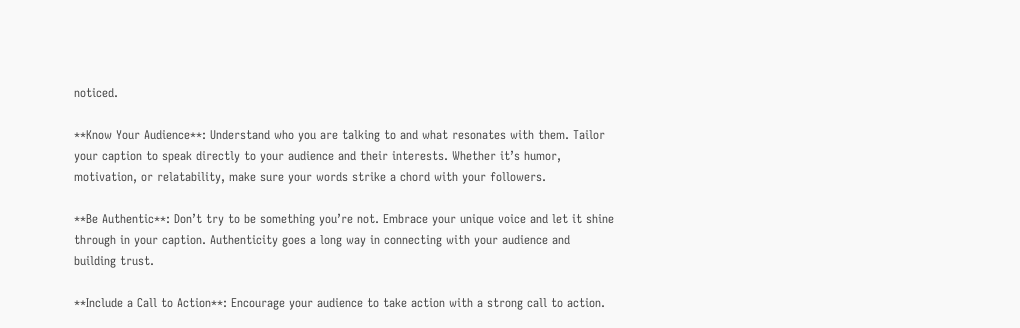noticed.

**Know Your Audience**: Understand who you are talking to and what resonates with them. Tailor your caption to speak directly to your audience and their interests. Whether it’s humor, motivation, or relatability, make sure your words strike a chord with your followers.

**Be Authentic**: Don’t try to be something you’re not. Embrace your unique voice and let it shine through in your caption. Authenticity goes a long way in connecting with your audience and building trust.

**Include a Call to Action**: Encourage your audience to take action with a strong call to action.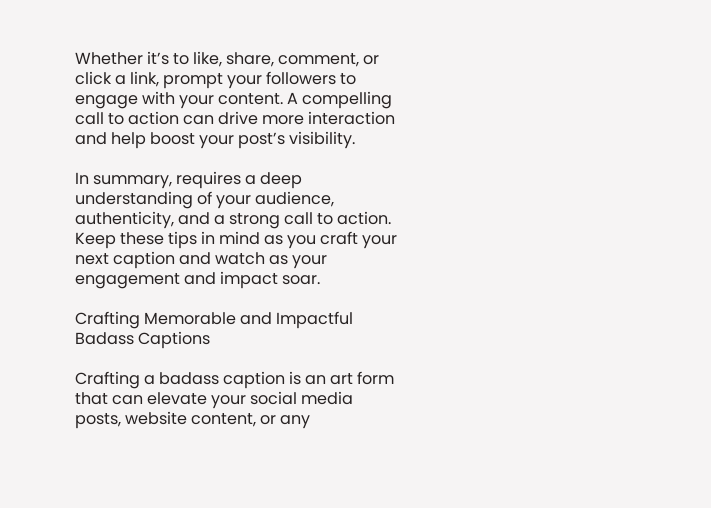Whether it’s to like, share, comment, or click a link, prompt your followers to engage with your content. A compelling call to action can drive more interaction and help boost your post’s visibility.

In summary, requires a deep understanding of your audience, authenticity, and a strong call to action. Keep these tips in mind as you craft your next caption and watch as your engagement and impact soar.

Crafting Memorable and Impactful Badass Captions

Crafting a badass caption is an art form that can elevate your social media posts, website content, or any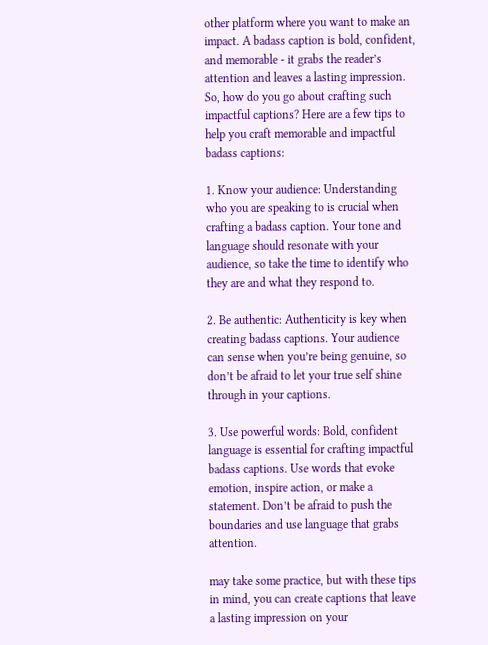other platform where you want to make an impact. A badass caption is bold, confident, and memorable - it grabs the reader’s attention and leaves a lasting impression. So, how do you go about crafting such impactful captions? Here are a few tips to help you craft memorable and impactful badass captions:

1. Know your audience: Understanding who you are speaking to is crucial when crafting a badass caption. Your tone and language should resonate with your audience, so take the time to identify who they are and what they respond to.

2. Be authentic: Authenticity is key when creating badass captions. Your audience can sense when you’re being genuine, so don’t be afraid to let your true self shine through in your captions.

3. Use powerful words: Bold, confident language is essential for crafting impactful badass captions. Use words that evoke emotion, inspire action, or make a statement. Don’t be afraid to push the boundaries and use language that grabs attention.

may take some practice, but with these tips in mind, you can create captions that leave a lasting impression on your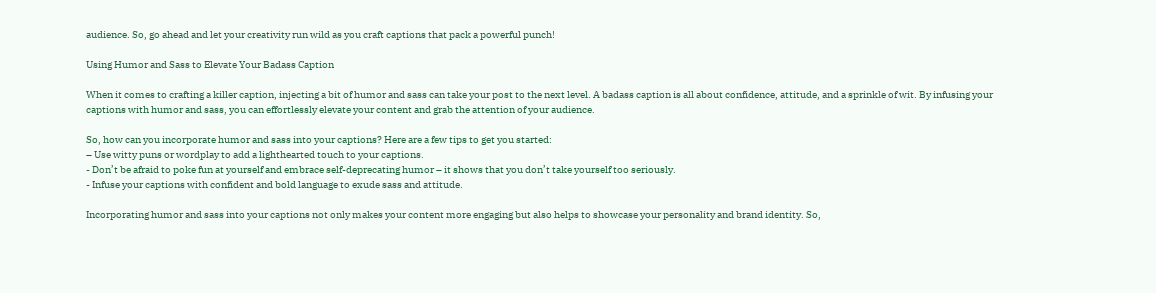audience. So, go ahead and let your creativity run wild as you craft captions that pack a powerful punch!

Using Humor and Sass to Elevate Your Badass Caption

When it comes to crafting a killer caption, injecting a bit of humor and sass can take your post to the next level. A badass caption is all about confidence, attitude, and a sprinkle of wit. By infusing your captions with humor and sass, you can effortlessly elevate your content and grab the attention of your audience.

So, how can you incorporate humor and sass into your captions? Here are a few tips to get you started:
– Use witty puns or wordplay to add a lighthearted touch to your captions.
- Don’t be afraid to poke fun at yourself and embrace self-deprecating humor – it shows that you don’t take yourself too seriously.
- Infuse your captions with confident and bold language to exude sass and attitude.

Incorporating humor and sass into your captions not only makes your content more engaging but also helps to showcase your personality and brand identity. So,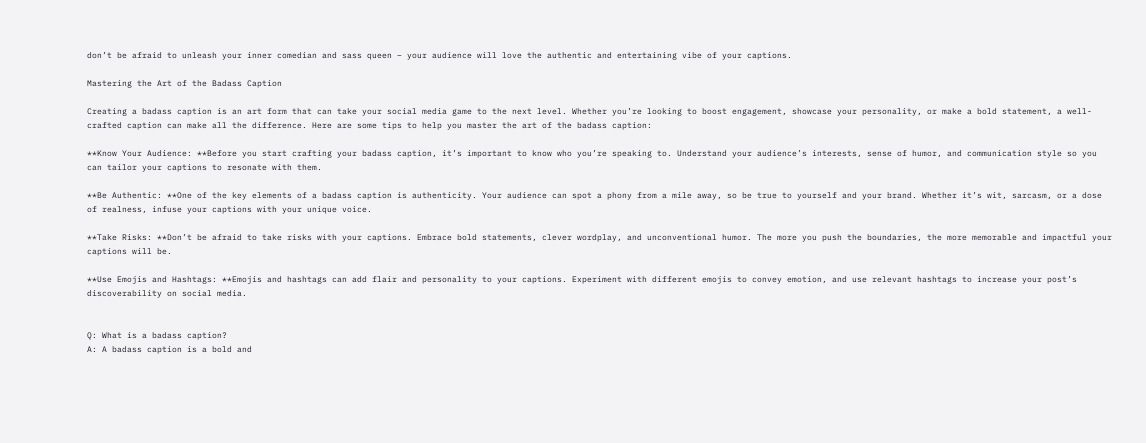don’t be afraid to unleash your inner comedian and sass queen – your audience will love the authentic and entertaining vibe of your captions.

Mastering the Art of the Badass Caption

Creating a badass caption is an art form that can take your social media game to the next level. Whether you’re looking to boost engagement, showcase your personality, or make a bold statement, a well-crafted caption can make all the difference. Here are some tips to help you master the art of the badass caption:

**Know Your Audience: **Before you start crafting your badass caption, it’s important to know who you’re speaking to. Understand your audience’s interests, sense of humor, and communication style so you can tailor your captions to resonate with them.

**Be Authentic: **One of the key elements of a badass caption is authenticity. Your audience can spot a phony from a mile away, so be true to yourself and your brand. Whether it’s wit, sarcasm, or a dose of realness, infuse your captions with your unique voice.

**Take Risks: **Don’t be afraid to take risks with your captions. Embrace bold statements, clever wordplay, and unconventional humor. The more you push the boundaries, the more memorable and impactful your captions will be.

**Use Emojis and Hashtags: **Emojis and hashtags can add flair and personality to your captions. Experiment with different emojis to convey emotion, and use relevant hashtags to increase your post’s discoverability on social media.


Q: What is a badass caption?
A: A badass caption is a bold and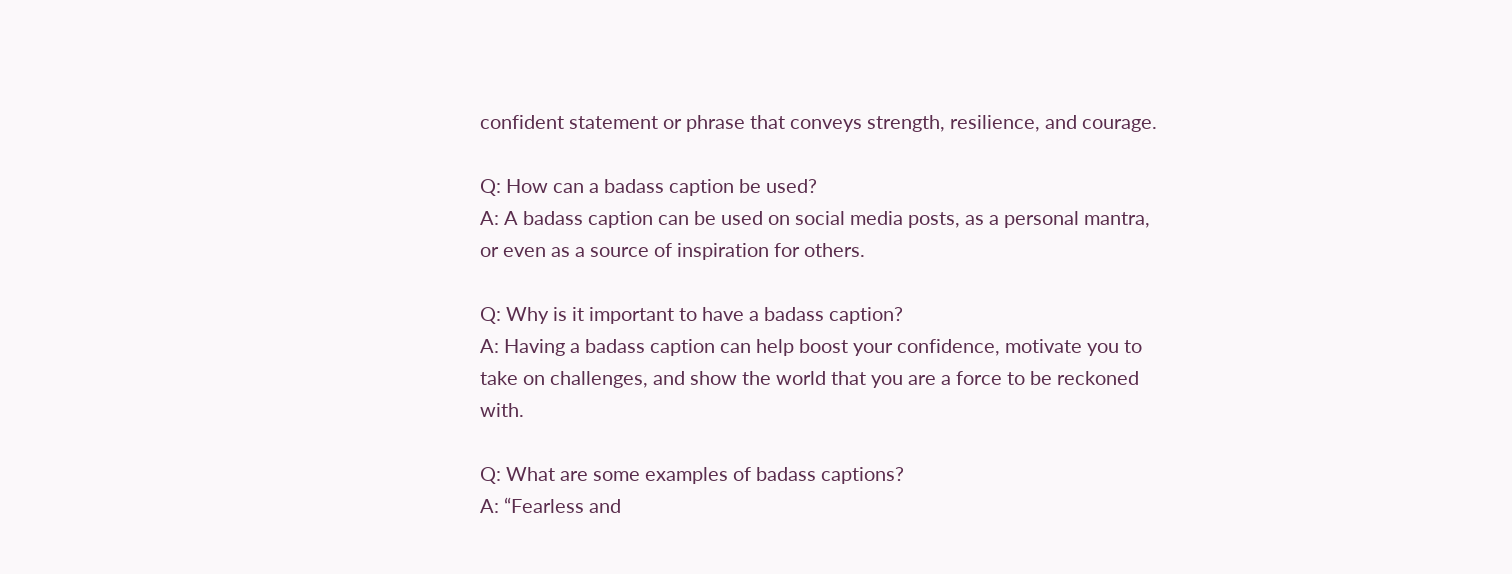confident statement or phrase that conveys strength, resilience, and courage.

Q: How can a badass caption be used?
A: A badass caption can be used on social media posts, as a personal mantra, or even as a source of inspiration for others.

Q: Why is it important to have a badass caption?
A: Having a badass caption can help boost your confidence, motivate you to take on challenges, and show the world that you are a force to be reckoned with.

Q: What are some examples of badass captions?
A: “Fearless and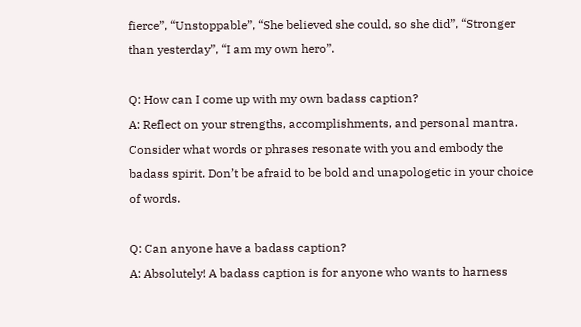fierce”, “Unstoppable”, “She believed she could, so she did”, “Stronger than yesterday”, “I am my own hero”.

Q: How can I come up with my own badass caption?
A: Reflect on your strengths, accomplishments, and personal mantra. Consider what words or phrases resonate with you and embody the badass spirit. Don’t be afraid to be bold and unapologetic in your choice of words.

Q: Can anyone have a badass caption?
A: Absolutely! A badass caption is for anyone who wants to harness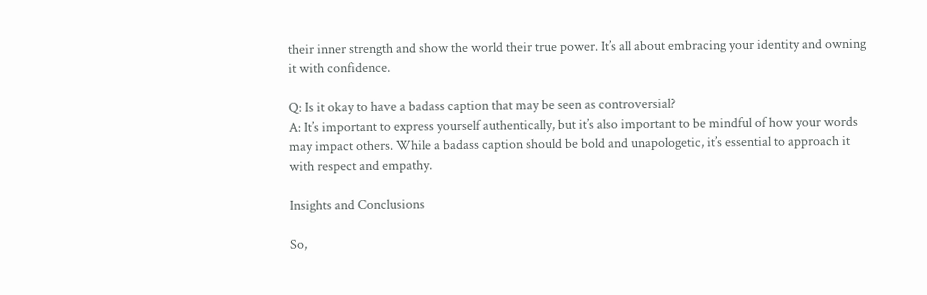their inner strength and show the world their true power. It’s all about embracing your identity and owning it with confidence.

Q: Is it okay to have a badass caption that may be seen as controversial?
A: It’s important to express yourself authentically, but it’s also important to be mindful of how your words may impact others. While a badass caption should be bold and unapologetic, it’s essential to approach it with respect and empathy.

Insights and Conclusions

So,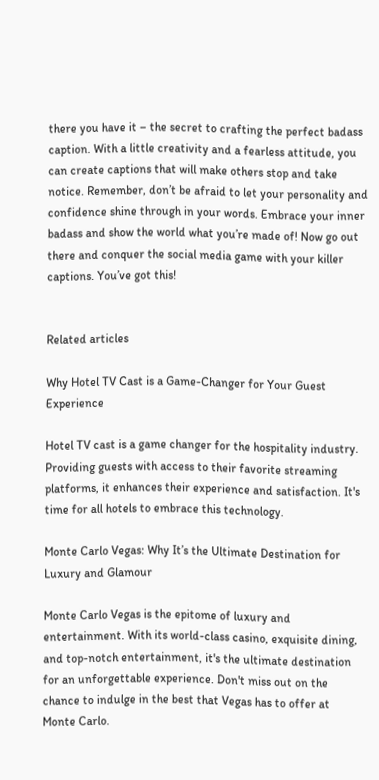there you have it – the secret to crafting the perfect badass caption. With a little creativity and a fearless attitude, you can create captions that will make others stop and take notice. Remember, don’t be afraid to let your personality and confidence shine through in your words. Embrace your inner badass and show the world what you’re made of! Now go out there and conquer the social media game with your killer captions. You’ve got this!


Related articles

Why Hotel TV Cast is a Game-Changer for Your Guest Experience

Hotel TV cast is a game changer for the hospitality industry. Providing guests with access to their favorite streaming platforms, it enhances their experience and satisfaction. It's time for all hotels to embrace this technology.

Monte Carlo Vegas: Why It’s the Ultimate Destination for Luxury and Glamour

Monte Carlo Vegas is the epitome of luxury and entertainment. With its world-class casino, exquisite dining, and top-notch entertainment, it's the ultimate destination for an unforgettable experience. Don't miss out on the chance to indulge in the best that Vegas has to offer at Monte Carlo.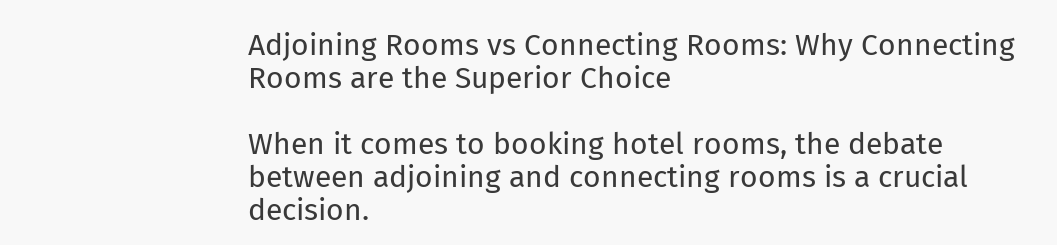Adjoining Rooms vs Connecting Rooms: Why Connecting Rooms are the Superior Choice

When it comes to booking hotel rooms, the debate between adjoining and connecting rooms is a crucial decision.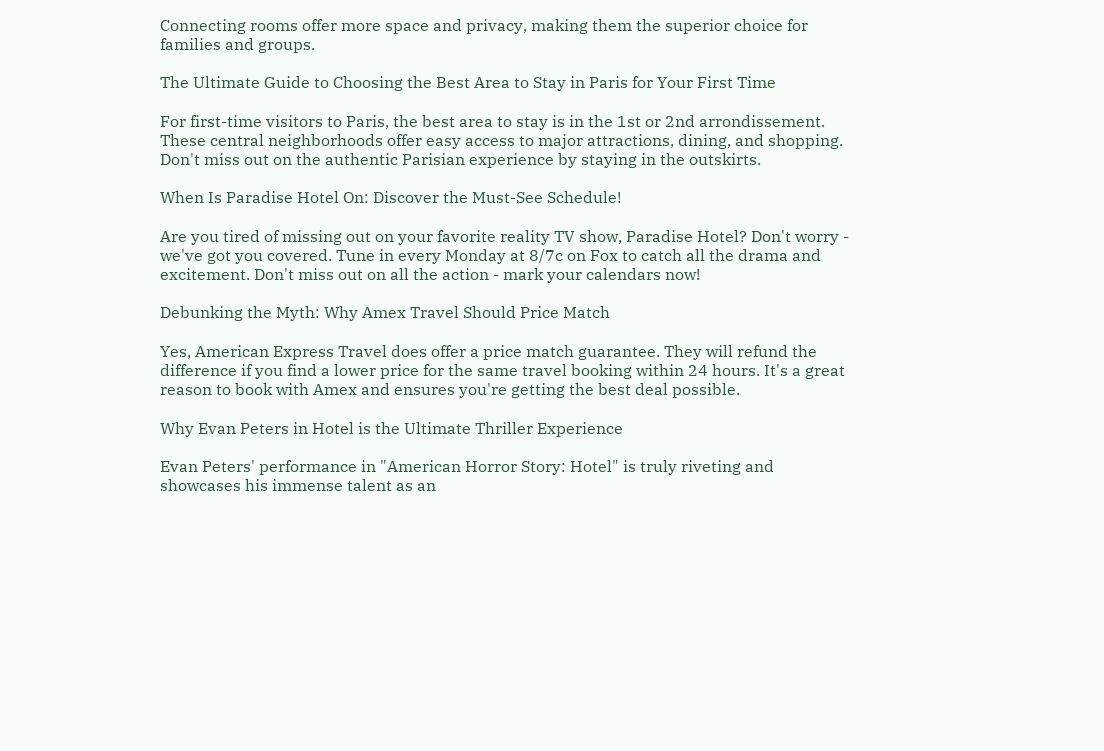Connecting rooms offer more space and privacy, making them the superior choice for families and groups.

The Ultimate Guide to Choosing the Best Area to Stay in Paris for Your First Time

For first-time visitors to Paris, the best area to stay is in the 1st or 2nd arrondissement. These central neighborhoods offer easy access to major attractions, dining, and shopping. Don't miss out on the authentic Parisian experience by staying in the outskirts.

When Is Paradise Hotel On: Discover the Must-See Schedule!

Are you tired of missing out on your favorite reality TV show, Paradise Hotel? Don't worry - we've got you covered. Tune in every Monday at 8/7c on Fox to catch all the drama and excitement. Don't miss out on all the action - mark your calendars now!

Debunking the Myth: Why Amex Travel Should Price Match

Yes, American Express Travel does offer a price match guarantee. They will refund the difference if you find a lower price for the same travel booking within 24 hours. It's a great reason to book with Amex and ensures you're getting the best deal possible.

Why Evan Peters in Hotel is the Ultimate Thriller Experience

Evan Peters' performance in "American Horror Story: Hotel" is truly riveting and showcases his immense talent as an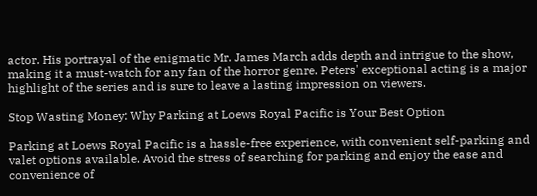actor. His portrayal of the enigmatic Mr. James March adds depth and intrigue to the show, making it a must-watch for any fan of the horror genre. Peters' exceptional acting is a major highlight of the series and is sure to leave a lasting impression on viewers.

Stop Wasting Money: Why Parking at Loews Royal Pacific is Your Best Option

Parking at Loews Royal Pacific is a hassle-free experience, with convenient self-parking and valet options available. Avoid the stress of searching for parking and enjoy the ease and convenience of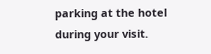parking at the hotel during your visit.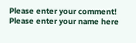Please enter your comment!
Please enter your name here